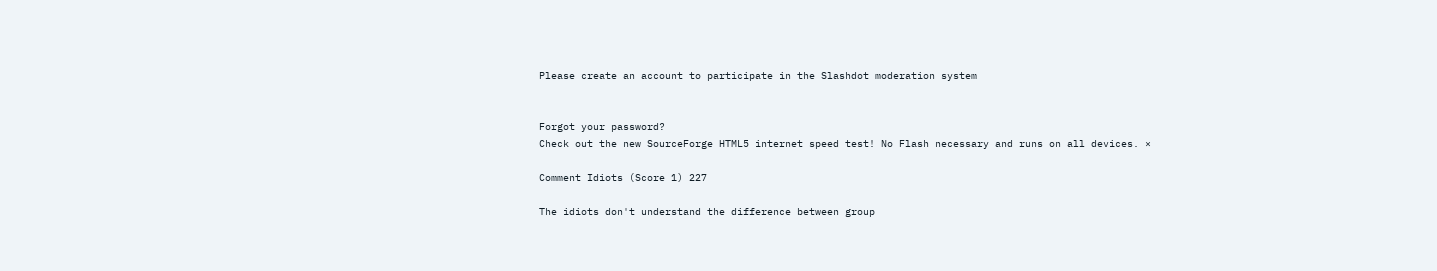Please create an account to participate in the Slashdot moderation system


Forgot your password?
Check out the new SourceForge HTML5 internet speed test! No Flash necessary and runs on all devices. ×

Comment Idiots (Score 1) 227

The idiots don't understand the difference between group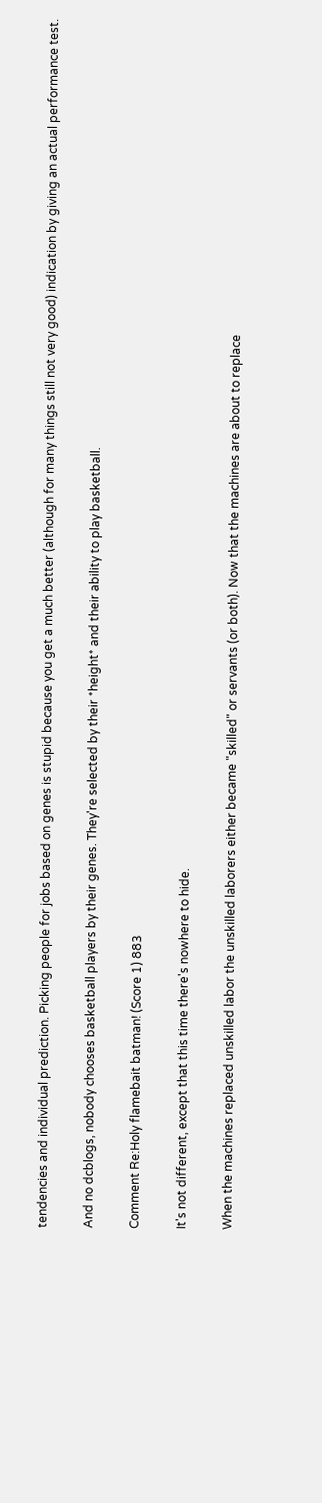tendencies and individual prediction. Picking people for jobs based on genes is stupid because you get a much better (although for many things still not very good) indication by giving an actual performance test.

And no dcblogs, nobody chooses basketball players by their genes. They're selected by their *height* and their ability to play basketball.

Comment Re:Holy flamebait batman! (Score 1) 883

It's not different, except that this time there's nowhere to hide.

When the machines replaced unskilled labor the unskilled laborers either became "skilled" or servants (or both). Now that the machines are about to replace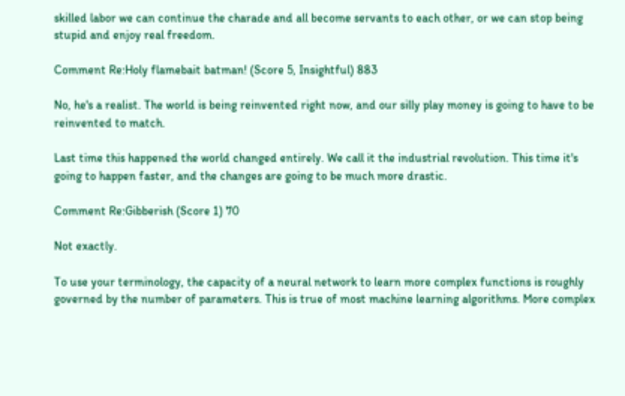skilled labor we can continue the charade and all become servants to each other, or we can stop being stupid and enjoy real freedom.

Comment Re:Holy flamebait batman! (Score 5, Insightful) 883

No, he's a realist. The world is being reinvented right now, and our silly play money is going to have to be reinvented to match.

Last time this happened the world changed entirely. We call it the industrial revolution. This time it's going to happen faster, and the changes are going to be much more drastic.

Comment Re:Gibberish (Score 1) 70

Not exactly.

To use your terminology, the capacity of a neural network to learn more complex functions is roughly governed by the number of parameters. This is true of most machine learning algorithms. More complex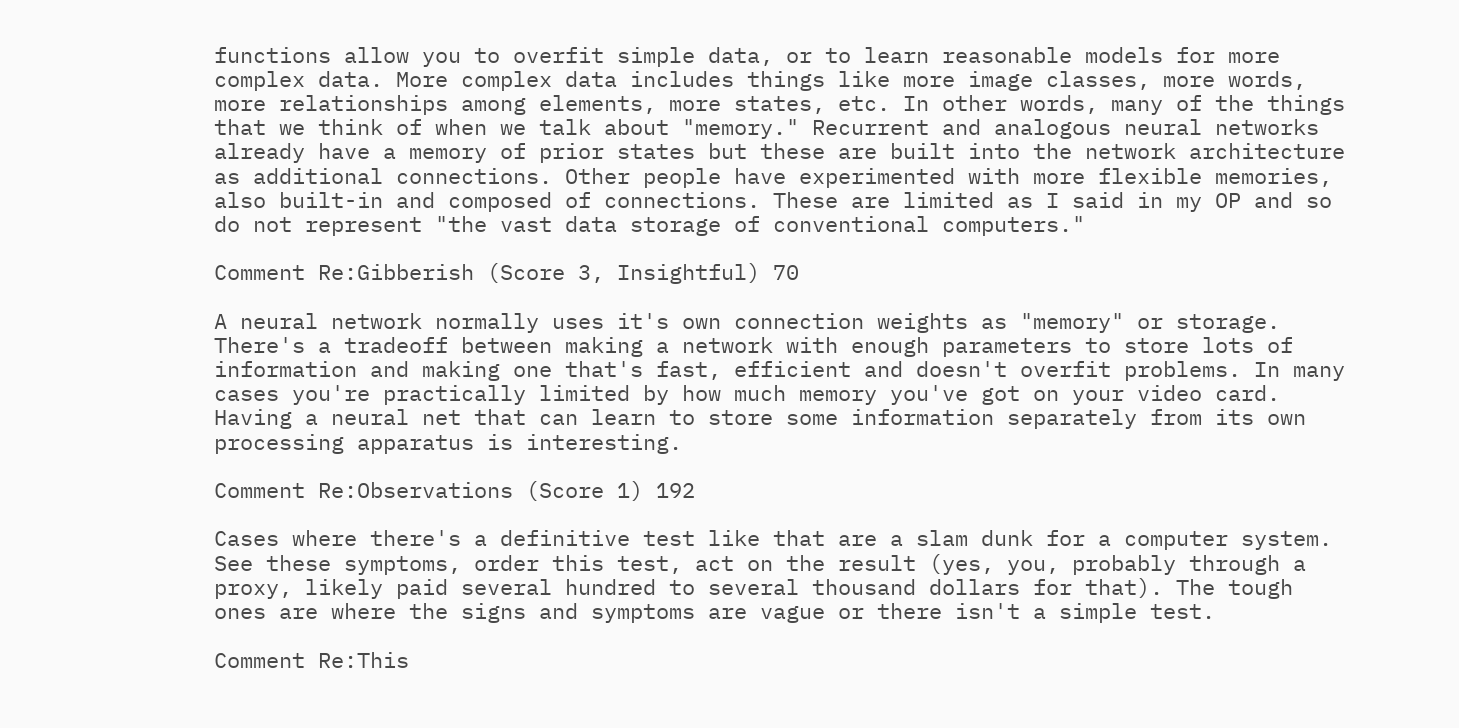functions allow you to overfit simple data, or to learn reasonable models for more complex data. More complex data includes things like more image classes, more words, more relationships among elements, more states, etc. In other words, many of the things that we think of when we talk about "memory." Recurrent and analogous neural networks already have a memory of prior states but these are built into the network architecture as additional connections. Other people have experimented with more flexible memories, also built-in and composed of connections. These are limited as I said in my OP and so do not represent "the vast data storage of conventional computers."

Comment Re:Gibberish (Score 3, Insightful) 70

A neural network normally uses it's own connection weights as "memory" or storage. There's a tradeoff between making a network with enough parameters to store lots of information and making one that's fast, efficient and doesn't overfit problems. In many cases you're practically limited by how much memory you've got on your video card. Having a neural net that can learn to store some information separately from its own processing apparatus is interesting.

Comment Re:Observations (Score 1) 192

Cases where there's a definitive test like that are a slam dunk for a computer system. See these symptoms, order this test, act on the result (yes, you, probably through a proxy, likely paid several hundred to several thousand dollars for that). The tough ones are where the signs and symptoms are vague or there isn't a simple test.

Comment Re:This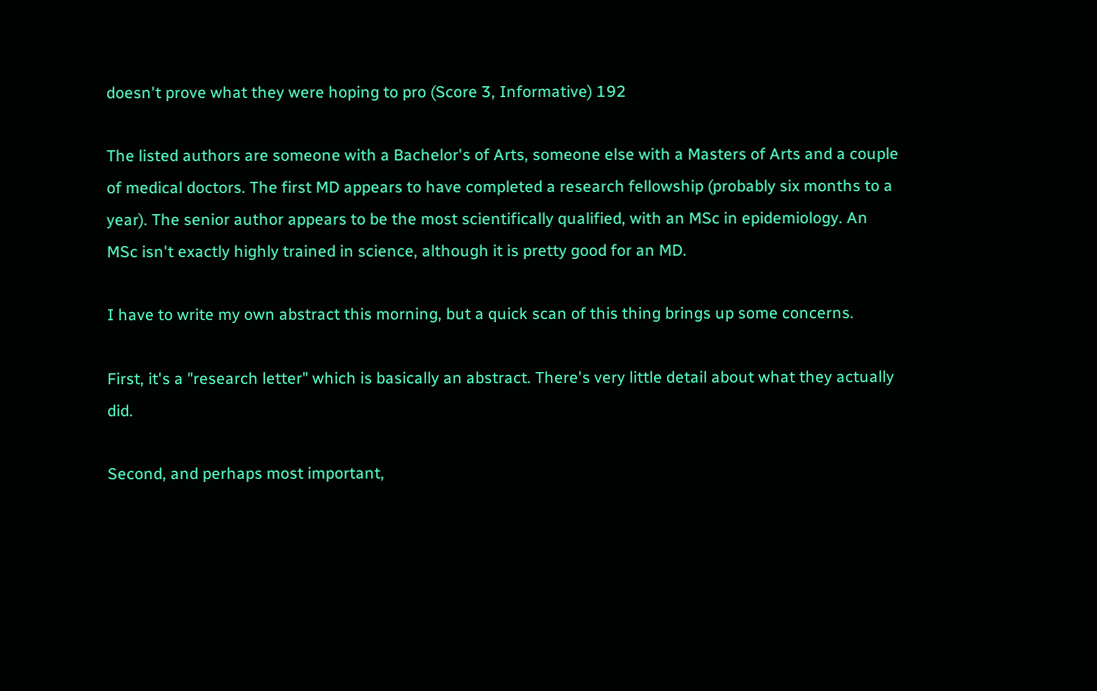doesn't prove what they were hoping to pro (Score 3, Informative) 192

The listed authors are someone with a Bachelor's of Arts, someone else with a Masters of Arts and a couple of medical doctors. The first MD appears to have completed a research fellowship (probably six months to a year). The senior author appears to be the most scientifically qualified, with an MSc in epidemiology. An MSc isn't exactly highly trained in science, although it is pretty good for an MD.

I have to write my own abstract this morning, but a quick scan of this thing brings up some concerns.

First, it's a "research letter" which is basically an abstract. There's very little detail about what they actually did.

Second, and perhaps most important,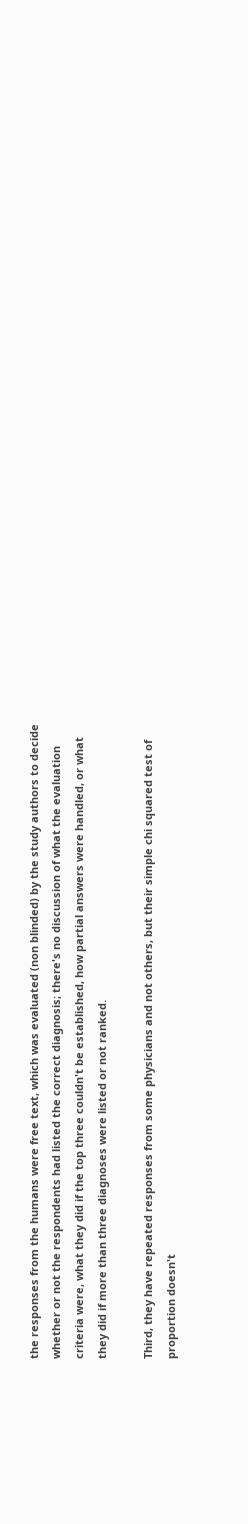the responses from the humans were free text, which was evaluated (non blinded) by the study authors to decide whether or not the respondents had listed the correct diagnosis; there's no discussion of what the evaluation criteria were, what they did if the top three couldn't be established, how partial answers were handled, or what they did if more than three diagnoses were listed or not ranked.

Third, they have repeated responses from some physicians and not others, but their simple chi squared test of proportion doesn't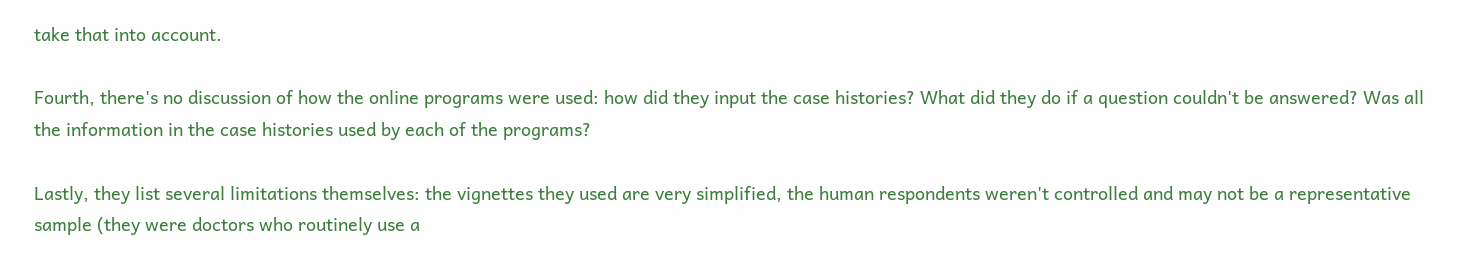take that into account.

Fourth, there's no discussion of how the online programs were used: how did they input the case histories? What did they do if a question couldn't be answered? Was all the information in the case histories used by each of the programs?

Lastly, they list several limitations themselves: the vignettes they used are very simplified, the human respondents weren't controlled and may not be a representative sample (they were doctors who routinely use a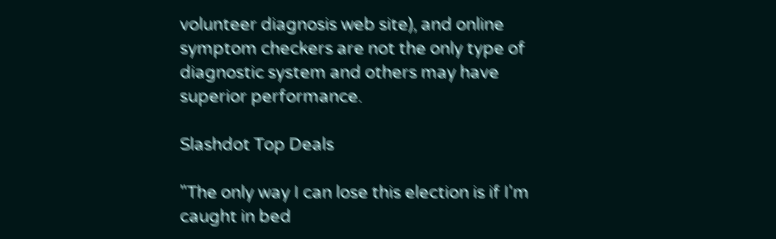volunteer diagnosis web site), and online symptom checkers are not the only type of diagnostic system and others may have superior performance.

Slashdot Top Deals

"The only way I can lose this election is if I'm caught in bed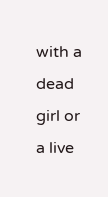with a dead girl or a live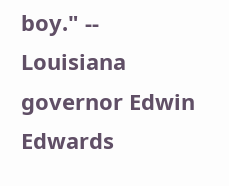boy." -- Louisiana governor Edwin Edwards